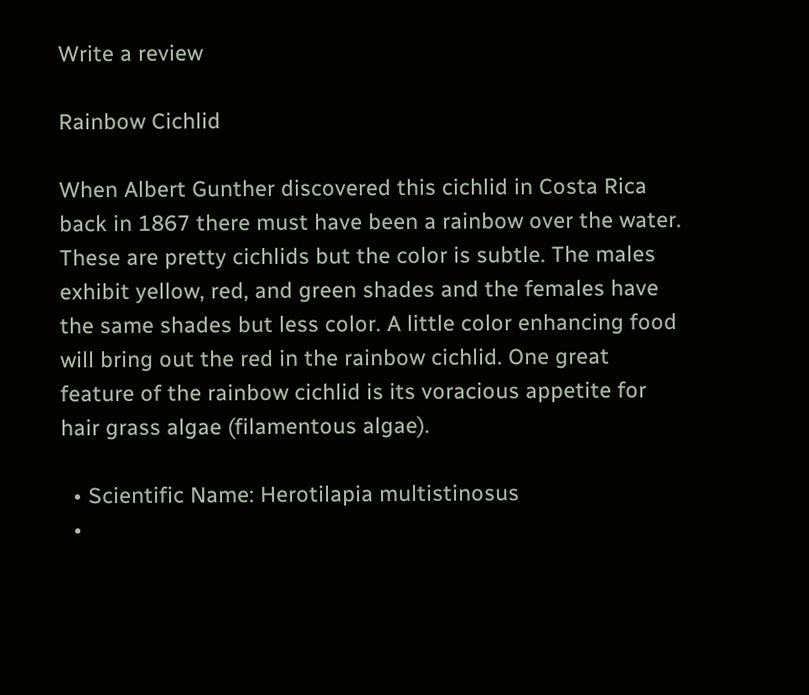Write a review

Rainbow Cichlid

When Albert Gunther discovered this cichlid in Costa Rica back in 1867 there must have been a rainbow over the water. These are pretty cichlids but the color is subtle. The males exhibit yellow, red, and green shades and the females have the same shades but less color. A little color enhancing food will bring out the red in the rainbow cichlid. One great feature of the rainbow cichlid is its voracious appetite for hair grass algae (filamentous algae).

  • Scientific Name: Herotilapia multistinosus
  •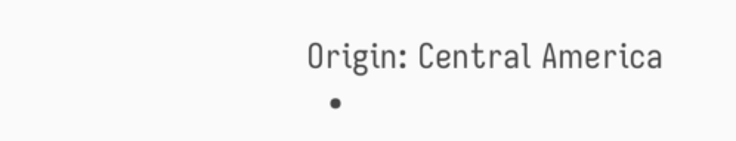Origin: Central America
  •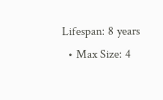Lifespan: 8 years
  • Max Size: 4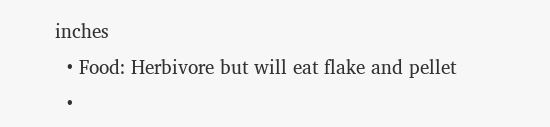inches
  • Food: Herbivore but will eat flake and pellet
  •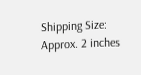Shipping Size: Approx. 2 inches